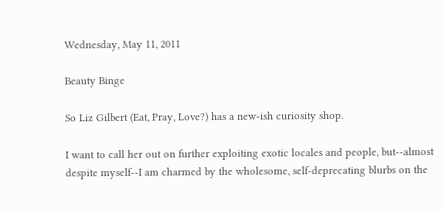Wednesday, May 11, 2011

Beauty Binge

So Liz Gilbert (Eat, Pray, Love?) has a new-ish curiosity shop.

I want to call her out on further exploiting exotic locales and people, but--almost despite myself--I am charmed by the wholesome, self-deprecating blurbs on the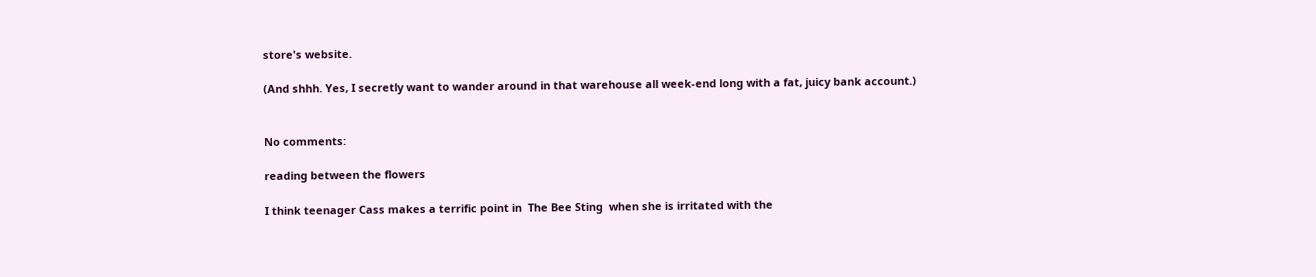store's website.

(And shhh. Yes, I secretly want to wander around in that warehouse all week-end long with a fat, juicy bank account.)


No comments:

reading between the flowers

I think teenager Cass makes a terrific point in  The Bee Sting  when she is irritated with the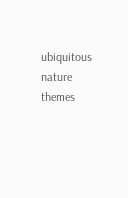ubiquitous nature themes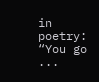in poetry:  “You go ...